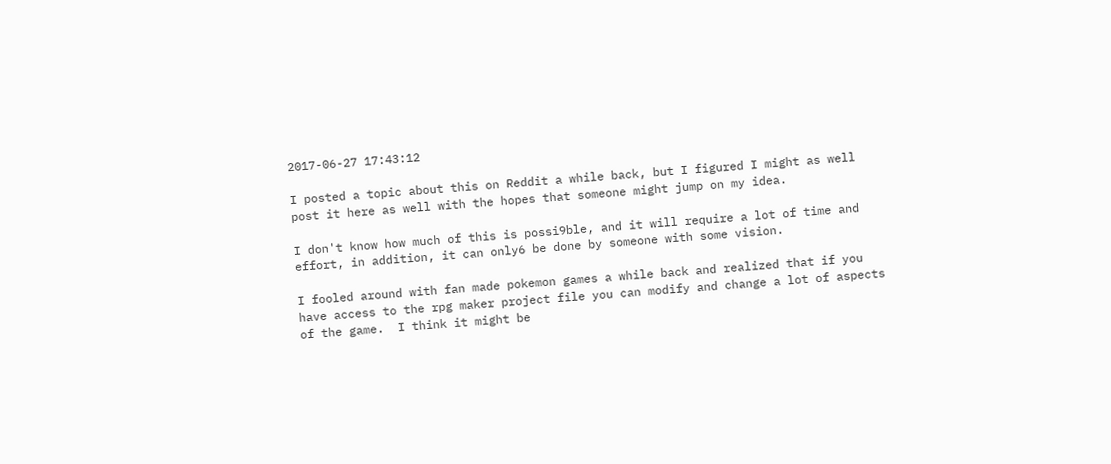2017-06-27 17:43:12

I posted a topic about this on Reddit a while back, but I figured I might as well post it here as well with the hopes that someone might jump on my idea.

I don't know how much of this is possi9ble, and it will require a lot of time and effort, in addition, it can only6 be done by someone with some vision.

I fooled around with fan made pokemon games a while back and realized that if you have access to the rpg maker project file you can modify and change a lot of aspects of the game.  I think it might be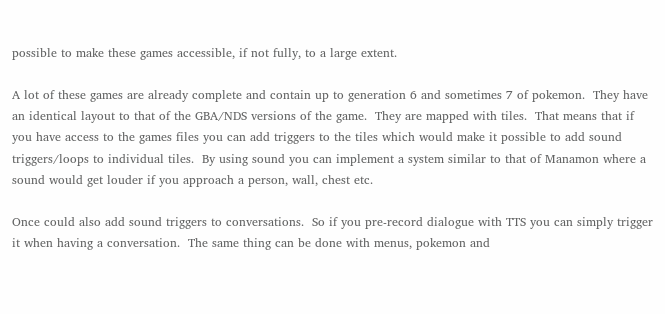possible to make these games accessible, if not fully, to a large extent.

A lot of these games are already complete and contain up to generation 6 and sometimes 7 of pokemon.  They have an identical layout to that of the GBA/NDS versions of the game.  They are mapped with tiles.  That means that if you have access to the games files you can add triggers to the tiles which would make it possible to add sound triggers/loops to individual tiles.  By using sound you can implement a system similar to that of Manamon where a sound would get louder if you approach a person, wall, chest etc.

Once could also add sound triggers to conversations.  So if you pre-record dialogue with TTS you can simply trigger it when having a conversation.  The same thing can be done with menus, pokemon and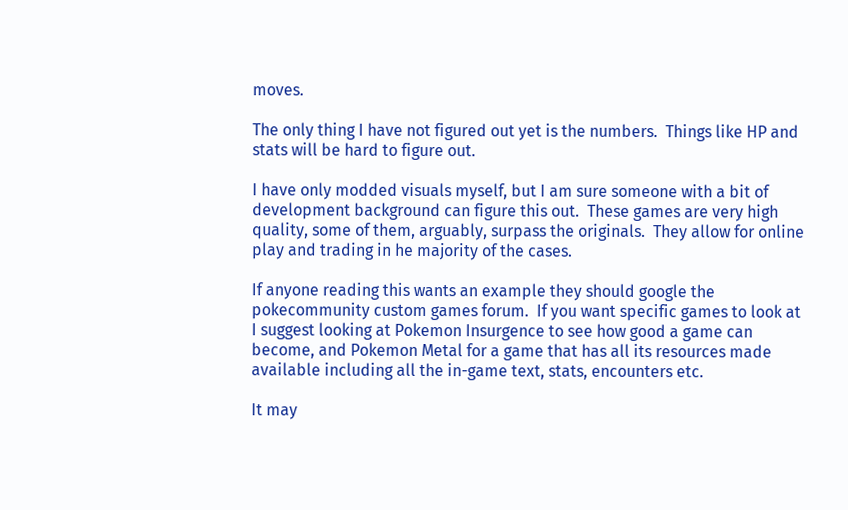moves.

The only thing I have not figured out yet is the numbers.  Things like HP and stats will be hard to figure out.

I have only modded visuals myself, but I am sure someone with a bit of development background can figure this out.  These games are very high quality, some of them, arguably, surpass the originals.  They allow for online play and trading in he majority of the cases.

If anyone reading this wants an example they should google the pokecommunity custom games forum.  If you want specific games to look at I suggest looking at Pokemon Insurgence to see how good a game can become, and Pokemon Metal for a game that has all its resources made available including all the in-game text, stats, encounters etc.

It may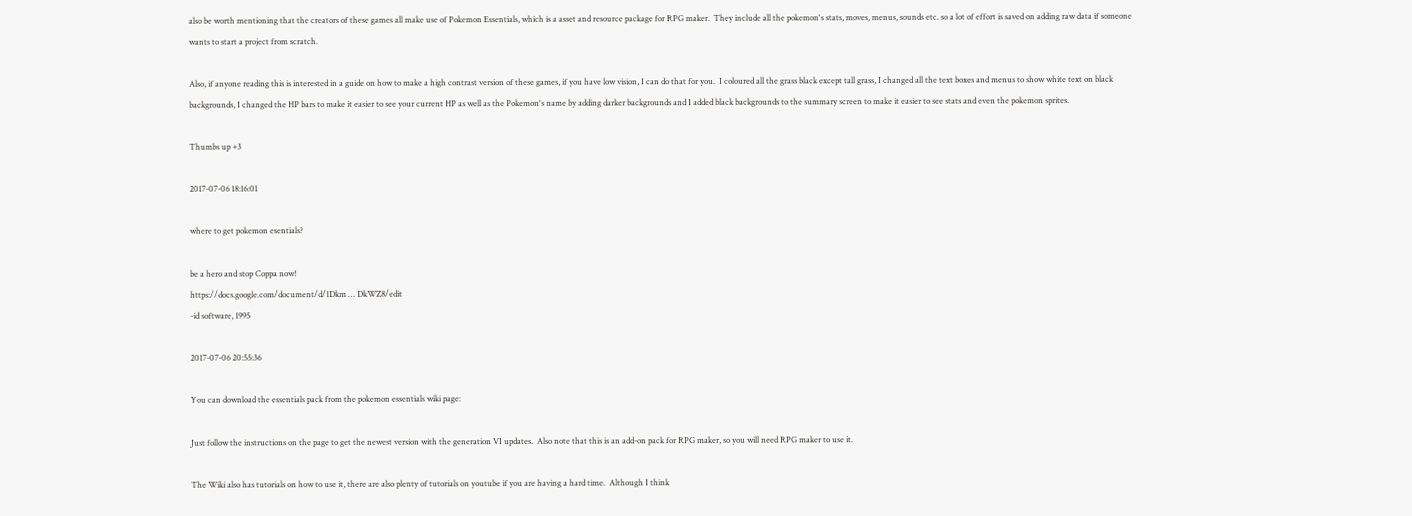also be worth mentioning that the creators of these games all make use of Pokemon Essentials, which is a asset and resource package for RPG maker.  They include all the pokemon's stats, moves, menus, sounds etc. so a lot of effort is saved on adding raw data if someone wants to start a project from scratch.

Also, if anyone reading this is interested in a guide on how to make a high contrast version of these games, if you have low vision, I can do that for you.  I coloured all the grass black except tall grass, I changed all the text boxes and menus to show white text on black backgrounds, I changed the HP bars to make it easier to see your current HP as well as the Pokemon's name by adding darker backgrounds and I added black backgrounds to the summary screen to make it easier to see stats and even the pokemon sprites.

Thumbs up +3

2017-07-06 18:16:01

where to get pokemon esentials?

be a hero and stop Coppa now!
https://docs.google.com/document/d/1Dkm … DkWZ8/edit
-id software, 1995

2017-07-06 20:55:36

You can download the essentials pack from the pokemon essentials wiki page:

Just follow the instructions on the page to get the newest version with the generation VI updates.  Also note that this is an add-on pack for RPG maker, so you will need RPG maker to use it.

The Wiki also has tutorials on how to use it, there are also plenty of tutorials on youtube if you are having a hard time.  Although I think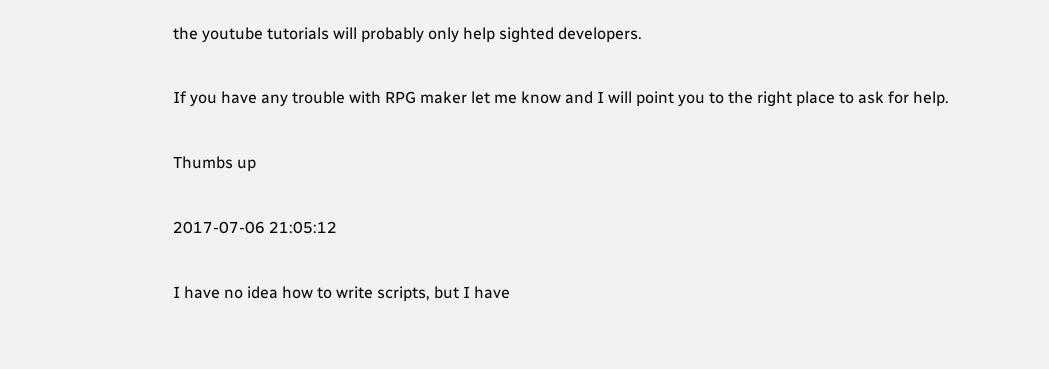the youtube tutorials will probably only help sighted developers.

If you have any trouble with RPG maker let me know and I will point you to the right place to ask for help.

Thumbs up

2017-07-06 21:05:12

I have no idea how to write scripts, but I have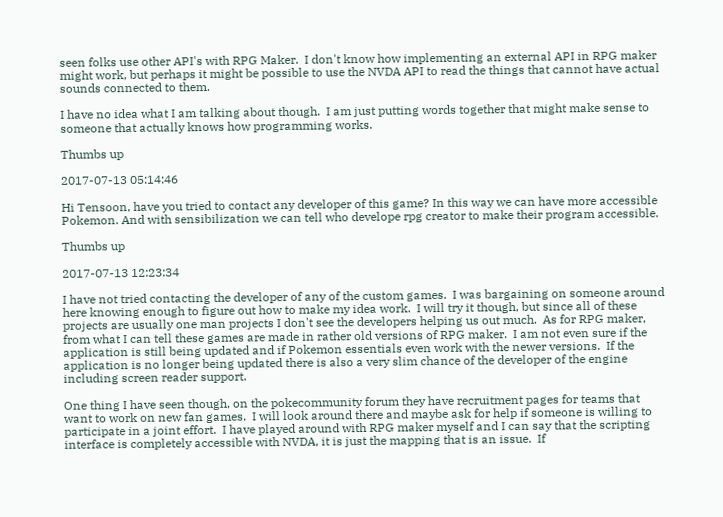seen folks use other API's with RPG Maker.  I don't know how implementing an external API in RPG maker might work, but perhaps it might be possible to use the NVDA API to read the things that cannot have actual sounds connected to them.

I have no idea what I am talking about though.  I am just putting words together that might make sense to someone that actually knows how programming works.

Thumbs up

2017-07-13 05:14:46

Hi Tensoon, have you tried to contact any developer of this game? In this way we can have more accessible Pokemon. And with sensibilization we can tell who develope rpg creator to make their program accessible.

Thumbs up

2017-07-13 12:23:34

I have not tried contacting the developer of any of the custom games.  I was bargaining on someone around here knowing enough to figure out how to make my idea work.  I will try it though, but since all of these projects are usually one man projects I don't see the developers helping us out much.  As for RPG maker, from what I can tell these games are made in rather old versions of RPG maker.  I am not even sure if the application is still being updated and if Pokemon essentials even work with the newer versions.  If the application is no longer being updated there is also a very slim chance of the developer of the engine including screen reader support.

One thing I have seen though, on the pokecommunity forum they have recruitment pages for teams that want to work on new fan games.  I will look around there and maybe ask for help if someone is willing to participate in a joint effort.  I have played around with RPG maker myself and I can say that the scripting interface is completely accessible with NVDA, it is just the mapping that is an issue.  If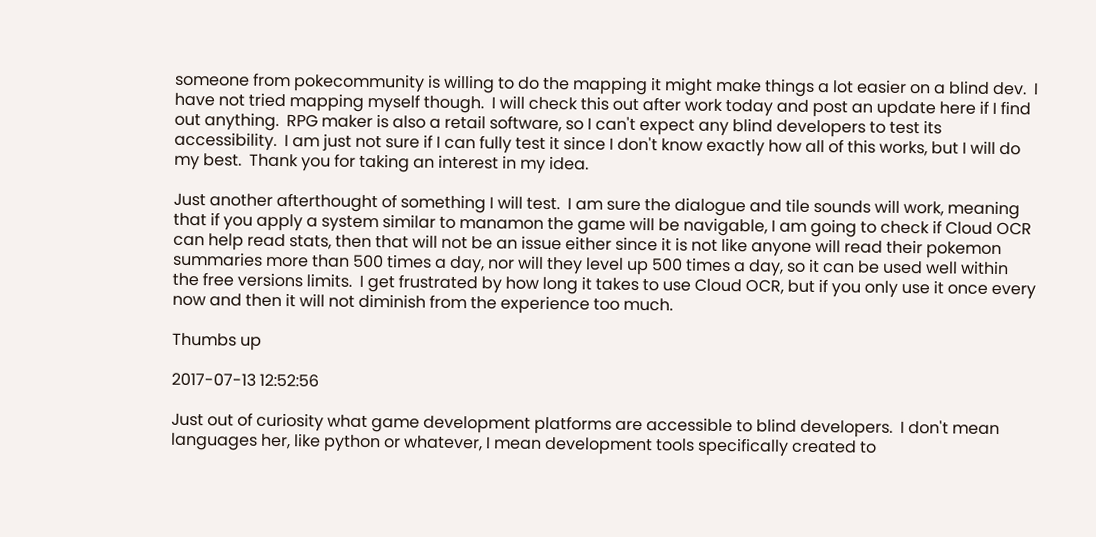someone from pokecommunity is willing to do the mapping it might make things a lot easier on a blind dev.  I have not tried mapping myself though.  I will check this out after work today and post an update here if I find out anything.  RPG maker is also a retail software, so I can't expect any blind developers to test its accessibility.  I am just not sure if I can fully test it since I don't know exactly how all of this works, but I will do my best.  Thank you for taking an interest in my idea.

Just another afterthought of something I will test.  I am sure the dialogue and tile sounds will work, meaning that if you apply a system similar to manamon the game will be navigable, I am going to check if Cloud OCR can help read stats, then that will not be an issue either since it is not like anyone will read their pokemon summaries more than 500 times a day, nor will they level up 500 times a day, so it can be used well within the free versions limits.  I get frustrated by how long it takes to use Cloud OCR, but if you only use it once every now and then it will not diminish from the experience too much.

Thumbs up

2017-07-13 12:52:56

Just out of curiosity what game development platforms are accessible to blind developers.  I don't mean languages her, like python or whatever, I mean development tools specifically created to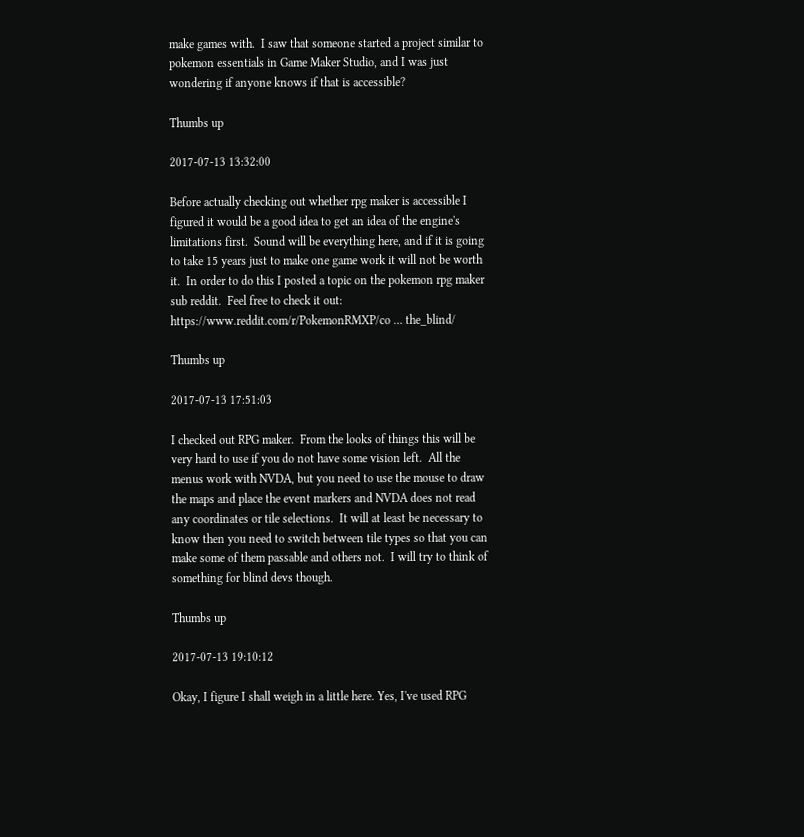make games with.  I saw that someone started a project similar to pokemon essentials in Game Maker Studio, and I was just wondering if anyone knows if that is accessible?

Thumbs up

2017-07-13 13:32:00

Before actually checking out whether rpg maker is accessible I figured it would be a good idea to get an idea of the engine's limitations first.  Sound will be everything here, and if it is going to take 15 years just to make one game work it will not be worth it.  In order to do this I posted a topic on the pokemon rpg maker sub reddit.  Feel free to check it out: https://www.reddit.com/r/PokemonRMXP/co … the_blind/

Thumbs up

2017-07-13 17:51:03

I checked out RPG maker.  From the looks of things this will be very hard to use if you do not have some vision left.  All the menus work with NVDA, but you need to use the mouse to draw the maps and place the event markers and NVDA does not read any coordinates or tile selections.  It will at least be necessary to know then you need to switch between tile types so that you can make some of them passable and others not.  I will try to think of something for blind devs though.

Thumbs up

2017-07-13 19:10:12

Okay, I figure I shall weigh in a little here. Yes, I've used RPG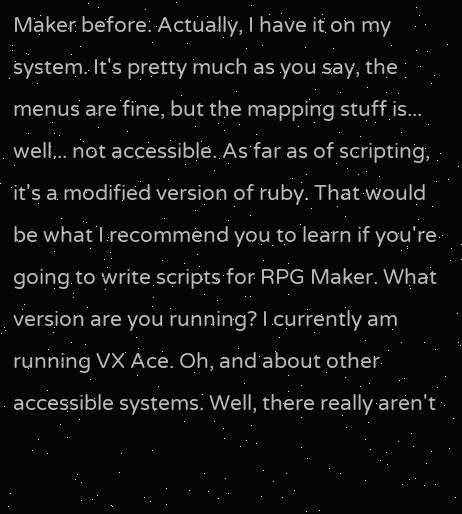Maker before. Actually, I have it on my system. It's pretty much as you say, the menus are fine, but the mapping stuff is... well... not accessible. As far as of scripting, it's a modified version of ruby. That would be what I recommend you to learn if you're going to write scripts for RPG Maker. What version are you running? I currently am running VX Ace. Oh, and about other accessible systems. Well, there really aren't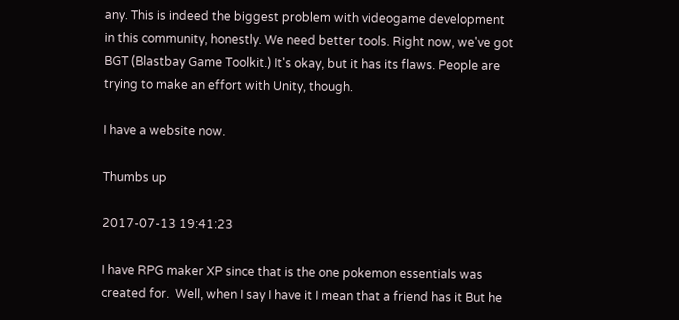any. This is indeed the biggest problem with videogame development in this community, honestly. We need better tools. Right now, we've got BGT (Blastbay Game Toolkit.) It's okay, but it has its flaws. People are trying to make an effort with Unity, though.

I have a website now.

Thumbs up

2017-07-13 19:41:23

I have RPG maker XP since that is the one pokemon essentials was created for.  Well, when I say I have it I mean that a friend has it But he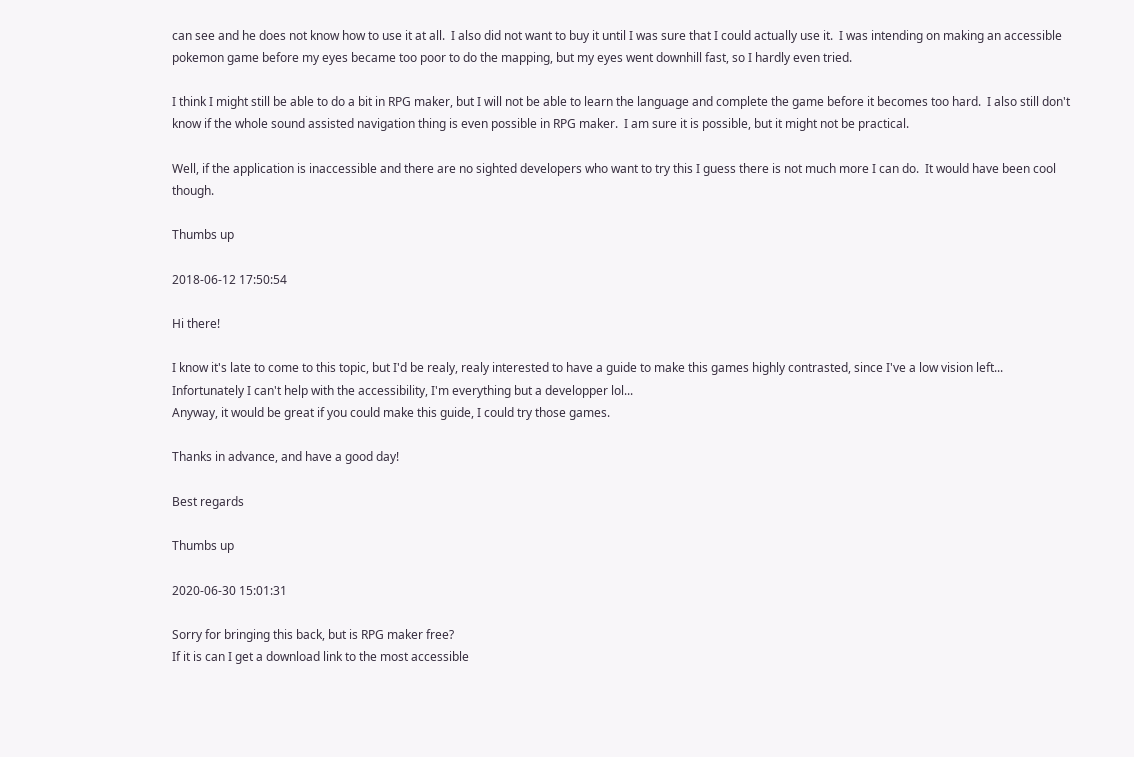can see and he does not know how to use it at all.  I also did not want to buy it until I was sure that I could actually use it.  I was intending on making an accessible pokemon game before my eyes became too poor to do the mapping, but my eyes went downhill fast, so I hardly even tried.

I think I might still be able to do a bit in RPG maker, but I will not be able to learn the language and complete the game before it becomes too hard.  I also still don't know if the whole sound assisted navigation thing is even possible in RPG maker.  I am sure it is possible, but it might not be practical.

Well, if the application is inaccessible and there are no sighted developers who want to try this I guess there is not much more I can do.  It would have been cool though.

Thumbs up

2018-06-12 17:50:54

Hi there!

I know it's late to come to this topic, but I'd be realy, realy interested to have a guide to make this games highly contrasted, since I've a low vision left... Infortunately I can't help with the accessibility, I'm everything but a developper lol...
Anyway, it would be great if you could make this guide, I could try those games.

Thanks in advance, and have a good day!

Best regards

Thumbs up

2020-06-30 15:01:31

Sorry for bringing this back, but is RPG maker free?
If it is can I get a download link to the most accessible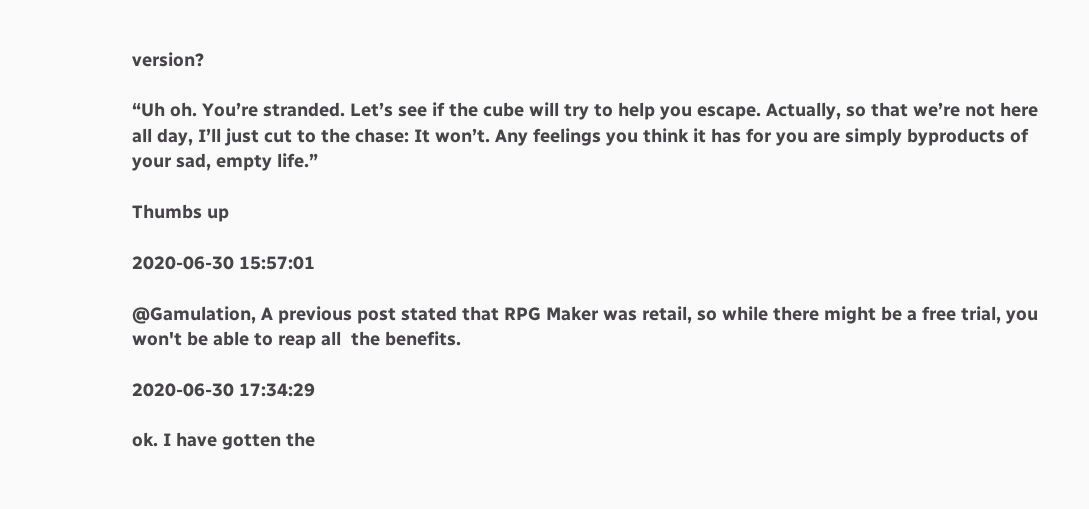version?

“Uh oh. You’re stranded. Let’s see if the cube will try to help you escape. Actually, so that we’re not here all day, I’ll just cut to the chase: It won’t. Any feelings you think it has for you are simply byproducts of your sad, empty life.”

Thumbs up

2020-06-30 15:57:01

@Gamulation, A previous post stated that RPG Maker was retail, so while there might be a free trial, you won't be able to reap all  the benefits.

2020-06-30 17:34:29

ok. I have gotten the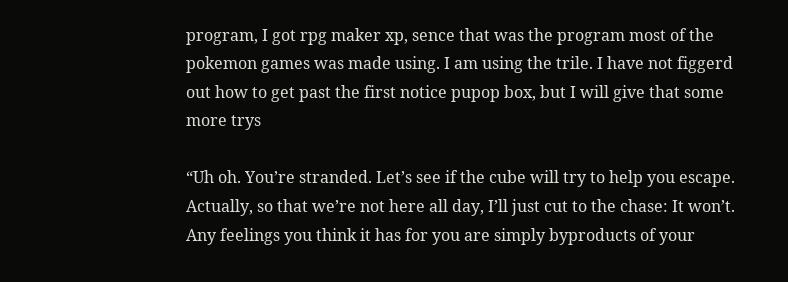program, I got rpg maker xp, sence that was the program most of the pokemon games was made using. I am using the trile. I have not figgerd out how to get past the first notice pupop box, but I will give that some more trys

“Uh oh. You’re stranded. Let’s see if the cube will try to help you escape. Actually, so that we’re not here all day, I’ll just cut to the chase: It won’t. Any feelings you think it has for you are simply byproducts of your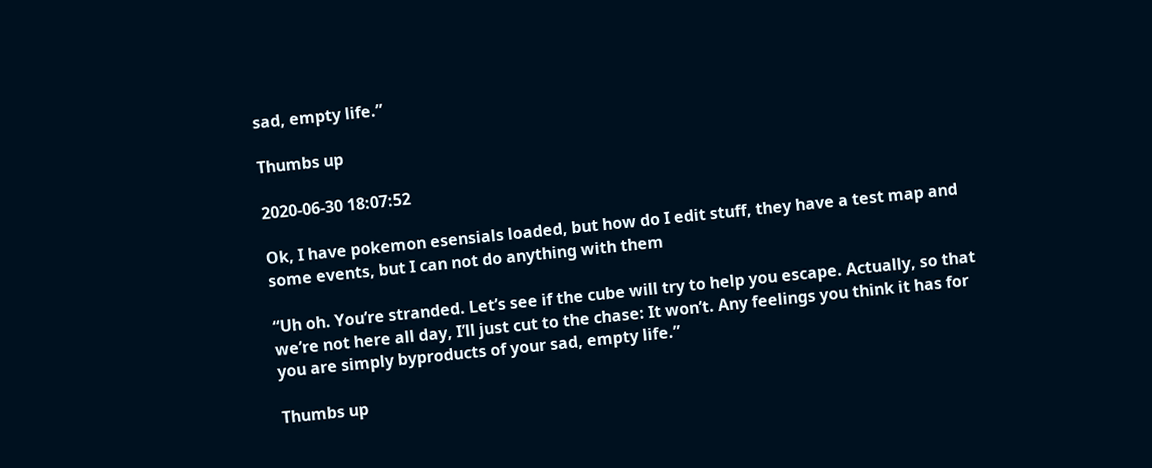sad, empty life.”

Thumbs up

2020-06-30 18:07:52

Ok, I have pokemon esensials loaded, but how do I edit stuff, they have a test map and some events, but I can not do anything with them

“Uh oh. You’re stranded. Let’s see if the cube will try to help you escape. Actually, so that we’re not here all day, I’ll just cut to the chase: It won’t. Any feelings you think it has for you are simply byproducts of your sad, empty life.”

Thumbs up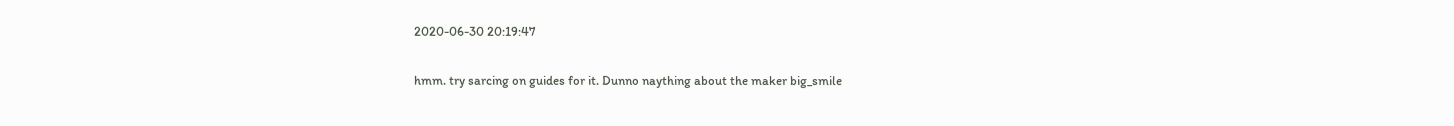2020-06-30 20:19:47

hmm. try sarcing on guides for it. Dunno naything about the maker big_smile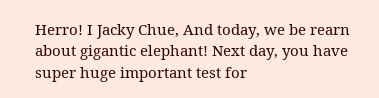Herro! I Jacky Chue, And today, we be rearn about gigantic elephant! Next day, you have super huge important test for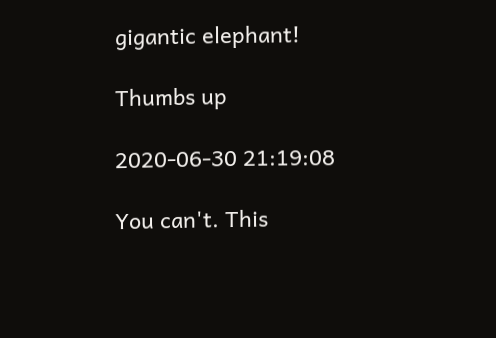gigantic elephant!

Thumbs up

2020-06-30 21:19:08

You can't. This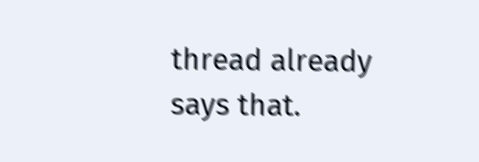thread already says that.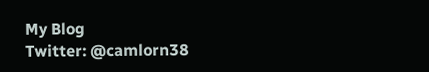My Blog
Twitter: @camlorn38